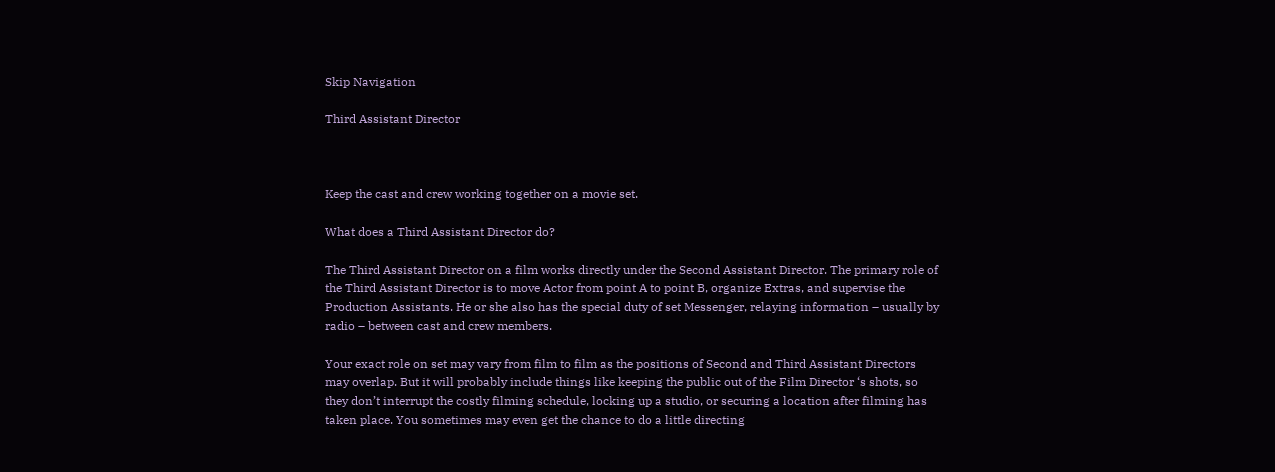Skip Navigation

Third Assistant Director



Keep the cast and crew working together on a movie set.

What does a Third Assistant Director do?

The Third Assistant Director on a film works directly under the Second Assistant Director. The primary role of the Third Assistant Director is to move Actor from point A to point B, organize Extras, and supervise the Production Assistants. He or she also has the special duty of set Messenger, relaying information – usually by radio – between cast and crew members.

Your exact role on set may vary from film to film as the positions of Second and Third Assistant Directors may overlap. But it will probably include things like keeping the public out of the Film Director ‘s shots, so they don’t interrupt the costly filming schedule, locking up a studio, or securing a location after filming has taken place. You sometimes may even get the chance to do a little directing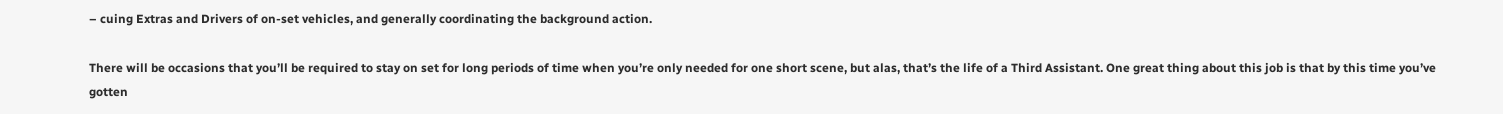– cuing Extras and Drivers of on-set vehicles, and generally coordinating the background action.

There will be occasions that you’ll be required to stay on set for long periods of time when you’re only needed for one short scene, but alas, that’s the life of a Third Assistant. One great thing about this job is that by this time you’ve gotten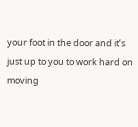your foot in the door and it’s just up to you to work hard on moving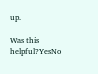up.

Was this helpful?YesNo